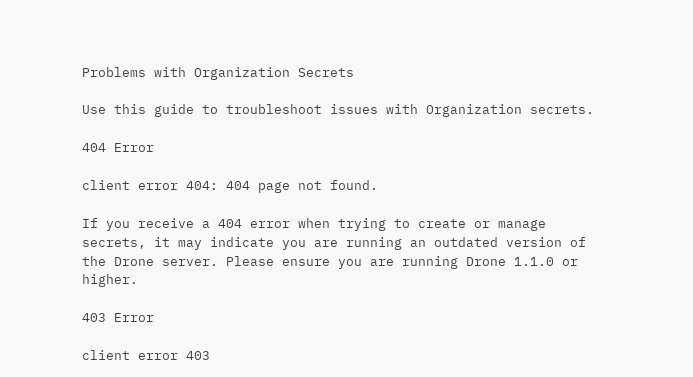Problems with Organization Secrets

Use this guide to troubleshoot issues with Organization secrets.

404 Error

client error 404: 404 page not found.

If you receive a 404 error when trying to create or manage secrets, it may indicate you are running an outdated version of the Drone server. Please ensure you are running Drone 1.1.0 or higher.

403 Error

client error 403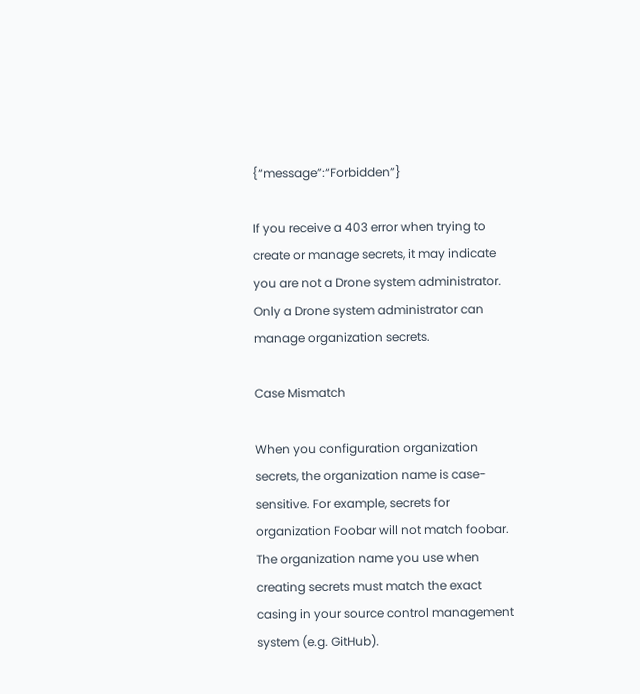{“message”:“Forbidden”}

If you receive a 403 error when trying to create or manage secrets, it may indicate you are not a Drone system administrator. Only a Drone system administrator can manage organization secrets.

Case Mismatch

When you configuration organization secrets, the organization name is case-sensitive. For example, secrets for organization Foobar will not match foobar. The organization name you use when creating secrets must match the exact casing in your source control management system (e.g. GitHub).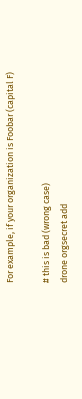For example, if your organization is Foobar (capital F)

# this is bad (wrong case)
drone orgsecret add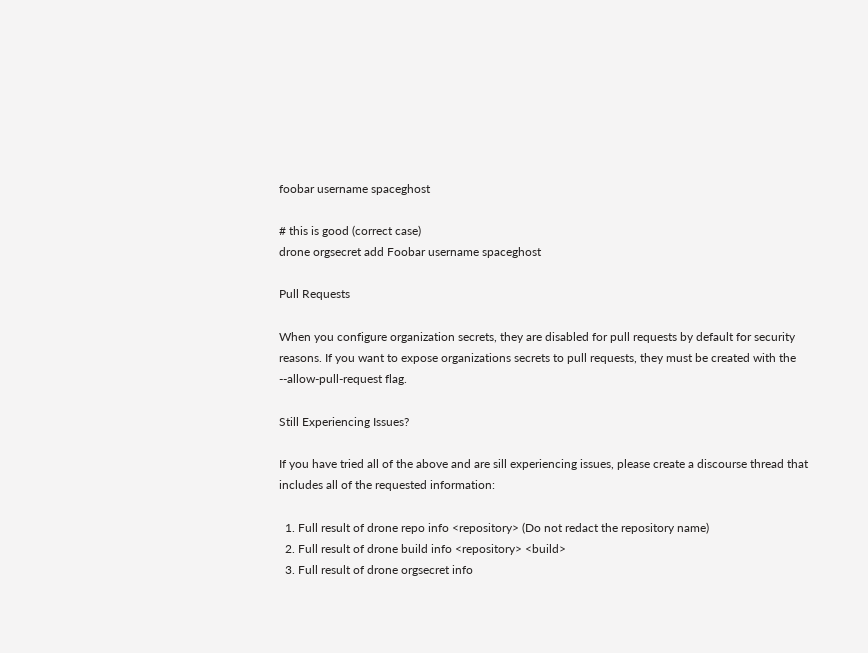foobar username spaceghost

# this is good (correct case)
drone orgsecret add Foobar username spaceghost

Pull Requests

When you configure organization secrets, they are disabled for pull requests by default for security reasons. If you want to expose organizations secrets to pull requests, they must be created with the --allow-pull-request flag.

Still Experiencing Issues?

If you have tried all of the above and are sill experiencing issues, please create a discourse thread that includes all of the requested information:

  1. Full result of drone repo info <repository> (Do not redact the repository name)
  2. Full result of drone build info <repository> <build>
  3. Full result of drone orgsecret info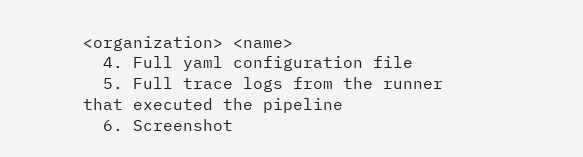<organization> <name>
  4. Full yaml configuration file
  5. Full trace logs from the runner that executed the pipeline
  6. Screenshot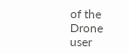of the Drone user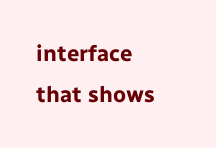interface that shows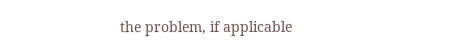the problem, if applicable